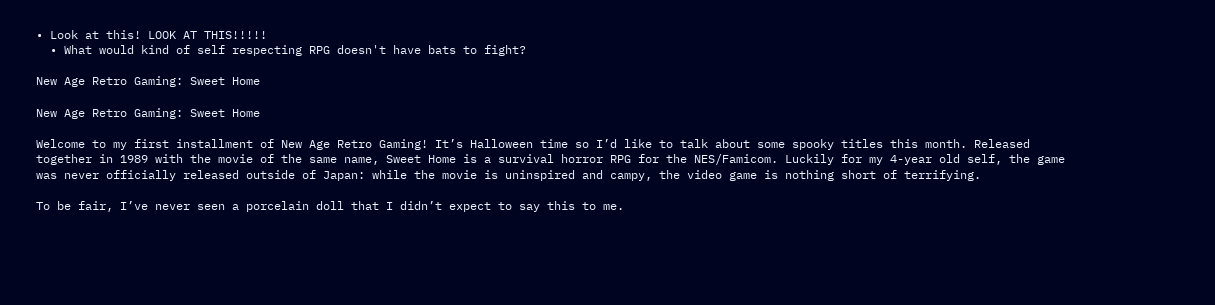• Look at this! LOOK AT THIS!!!!!
  • What would kind of self respecting RPG doesn't have bats to fight?

New Age Retro Gaming: Sweet Home

New Age Retro Gaming: Sweet Home

Welcome to my first installment of New Age Retro Gaming! It’s Halloween time so I’d like to talk about some spooky titles this month. Released together in 1989 with the movie of the same name, Sweet Home is a survival horror RPG for the NES/Famicom. Luckily for my 4-year old self, the game was never officially released outside of Japan: while the movie is uninspired and campy, the video game is nothing short of terrifying.

To be fair, I’ve never seen a porcelain doll that I didn’t expect to say this to me.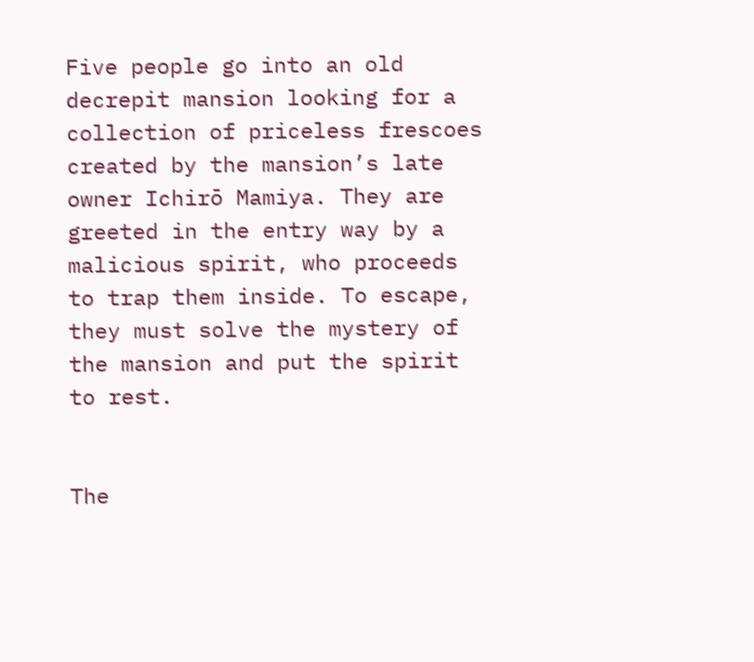Five people go into an old decrepit mansion looking for a collection of priceless frescoes created by the mansion’s late owner Ichirō Mamiya. They are greeted in the entry way by a malicious spirit, who proceeds to trap them inside. To escape, they must solve the mystery of the mansion and put the spirit to rest.


The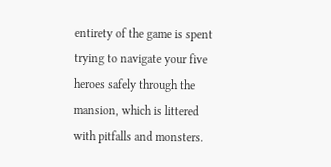entirety of the game is spent trying to navigate your five heroes safely through the mansion, which is littered with pitfalls and monsters.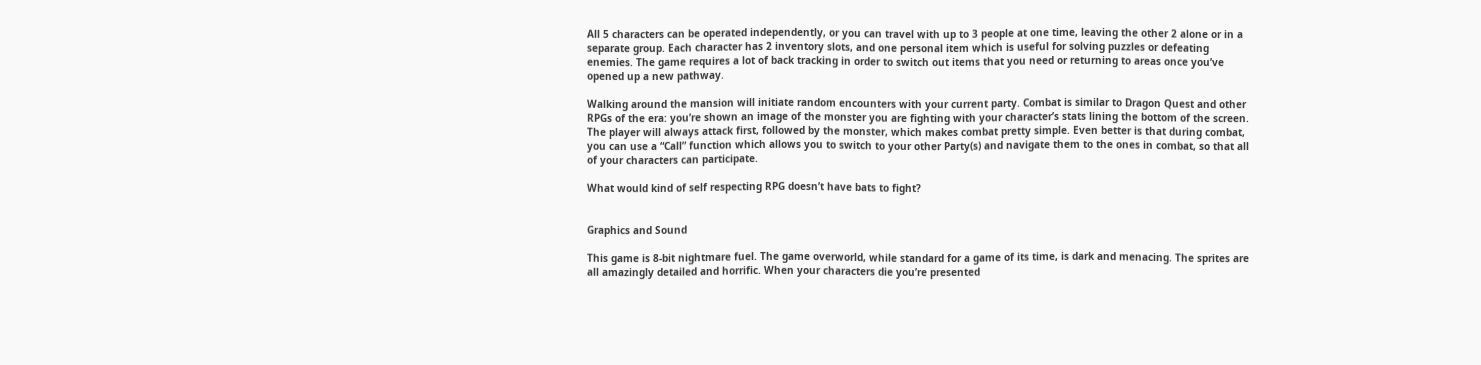All 5 characters can be operated independently, or you can travel with up to 3 people at one time, leaving the other 2 alone or in a separate group. Each character has 2 inventory slots, and one personal item which is useful for solving puzzles or defeating enemies. The game requires a lot of back tracking in order to switch out items that you need or returning to areas once you’ve opened up a new pathway.

Walking around the mansion will initiate random encounters with your current party. Combat is similar to Dragon Quest and other RPGs of the era: you’re shown an image of the monster you are fighting with your character’s stats lining the bottom of the screen. The player will always attack first, followed by the monster, which makes combat pretty simple. Even better is that during combat, you can use a “Call” function which allows you to switch to your other Party(s) and navigate them to the ones in combat, so that all of your characters can participate.

What would kind of self respecting RPG doesn’t have bats to fight?


Graphics and Sound

This game is 8-bit nightmare fuel. The game overworld, while standard for a game of its time, is dark and menacing. The sprites are all amazingly detailed and horrific. When your characters die you’re presented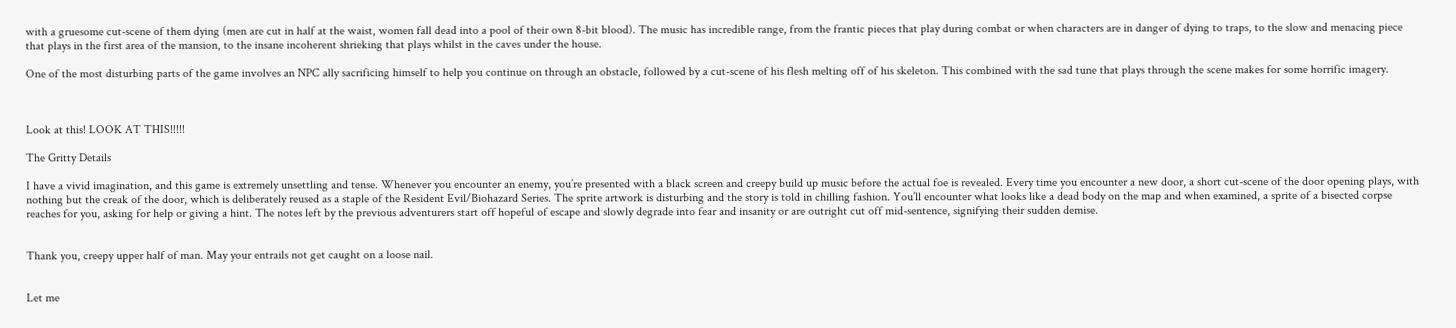with a gruesome cut-scene of them dying (men are cut in half at the waist, women fall dead into a pool of their own 8-bit blood). The music has incredible range, from the frantic pieces that play during combat or when characters are in danger of dying to traps, to the slow and menacing piece that plays in the first area of the mansion, to the insane incoherent shrieking that plays whilst in the caves under the house.

One of the most disturbing parts of the game involves an NPC ally sacrificing himself to help you continue on through an obstacle, followed by a cut-scene of his flesh melting off of his skeleton. This combined with the sad tune that plays through the scene makes for some horrific imagery.



Look at this! LOOK AT THIS!!!!!

The Gritty Details

I have a vivid imagination, and this game is extremely unsettling and tense. Whenever you encounter an enemy, you’re presented with a black screen and creepy build up music before the actual foe is revealed. Every time you encounter a new door, a short cut-scene of the door opening plays, with nothing but the creak of the door, which is deliberately reused as a staple of the Resident Evil/Biohazard Series. The sprite artwork is disturbing and the story is told in chilling fashion. You’ll encounter what looks like a dead body on the map and when examined, a sprite of a bisected corpse reaches for you, asking for help or giving a hint. The notes left by the previous adventurers start off hopeful of escape and slowly degrade into fear and insanity or are outright cut off mid-sentence, signifying their sudden demise.


Thank you, creepy upper half of man. May your entrails not get caught on a loose nail.


Let me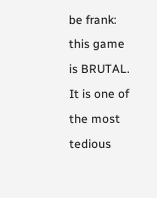be frank: this game is BRUTAL. It is one of the most tedious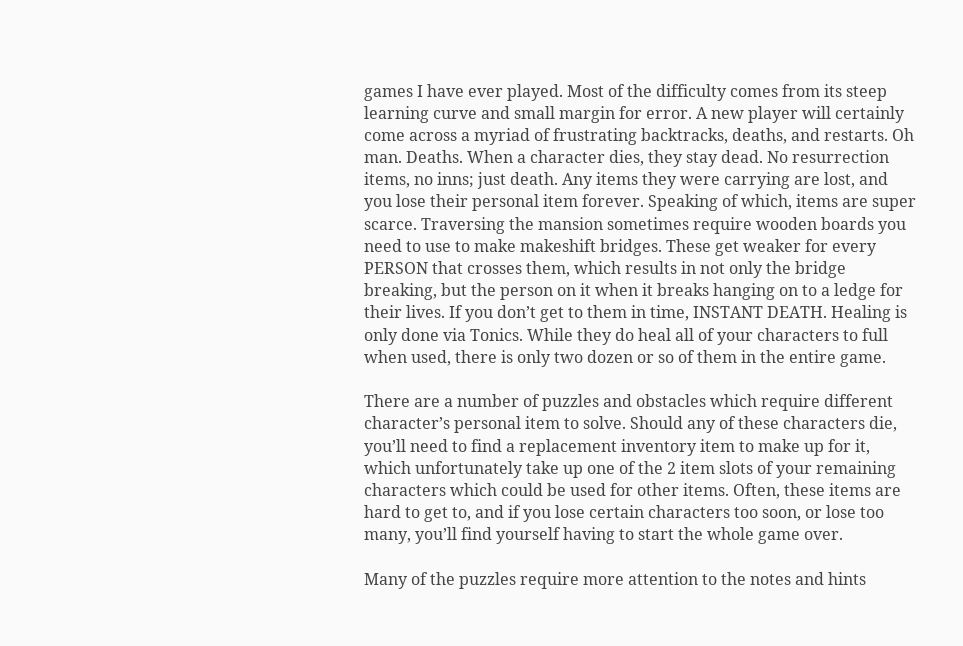games I have ever played. Most of the difficulty comes from its steep learning curve and small margin for error. A new player will certainly come across a myriad of frustrating backtracks, deaths, and restarts. Oh man. Deaths. When a character dies, they stay dead. No resurrection items, no inns; just death. Any items they were carrying are lost, and you lose their personal item forever. Speaking of which, items are super scarce. Traversing the mansion sometimes require wooden boards you need to use to make makeshift bridges. These get weaker for every PERSON that crosses them, which results in not only the bridge breaking, but the person on it when it breaks hanging on to a ledge for their lives. If you don’t get to them in time, INSTANT DEATH. Healing is only done via Tonics. While they do heal all of your characters to full when used, there is only two dozen or so of them in the entire game.

There are a number of puzzles and obstacles which require different character’s personal item to solve. Should any of these characters die, you’ll need to find a replacement inventory item to make up for it, which unfortunately take up one of the 2 item slots of your remaining characters which could be used for other items. Often, these items are hard to get to, and if you lose certain characters too soon, or lose too many, you’ll find yourself having to start the whole game over.

Many of the puzzles require more attention to the notes and hints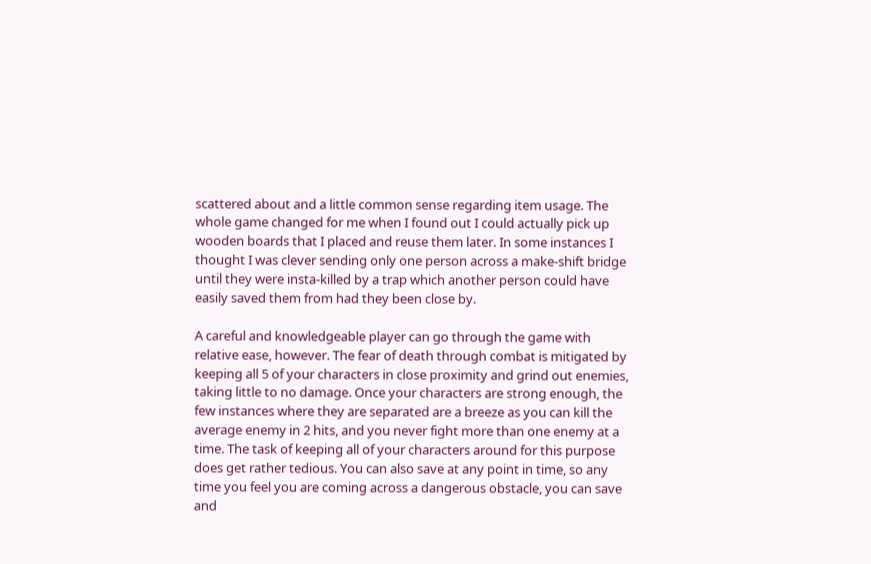scattered about and a little common sense regarding item usage. The whole game changed for me when I found out I could actually pick up wooden boards that I placed and reuse them later. In some instances I thought I was clever sending only one person across a make-shift bridge until they were insta-killed by a trap which another person could have easily saved them from had they been close by.

A careful and knowledgeable player can go through the game with relative ease, however. The fear of death through combat is mitigated by keeping all 5 of your characters in close proximity and grind out enemies, taking little to no damage. Once your characters are strong enough, the few instances where they are separated are a breeze as you can kill the average enemy in 2 hits, and you never fight more than one enemy at a time. The task of keeping all of your characters around for this purpose does get rather tedious. You can also save at any point in time, so any time you feel you are coming across a dangerous obstacle, you can save and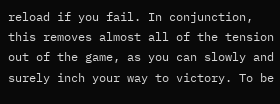reload if you fail. In conjunction, this removes almost all of the tension out of the game, as you can slowly and surely inch your way to victory. To be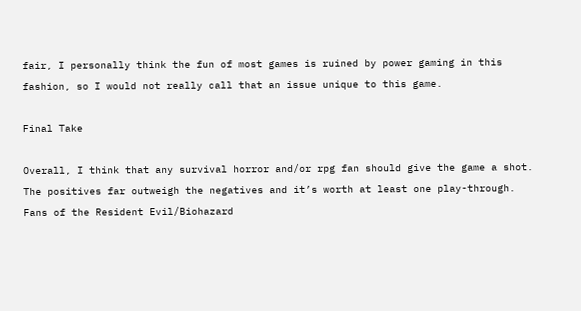fair, I personally think the fun of most games is ruined by power gaming in this fashion, so I would not really call that an issue unique to this game.

Final Take

Overall, I think that any survival horror and/or rpg fan should give the game a shot. The positives far outweigh the negatives and it’s worth at least one play-through. Fans of the Resident Evil/Biohazard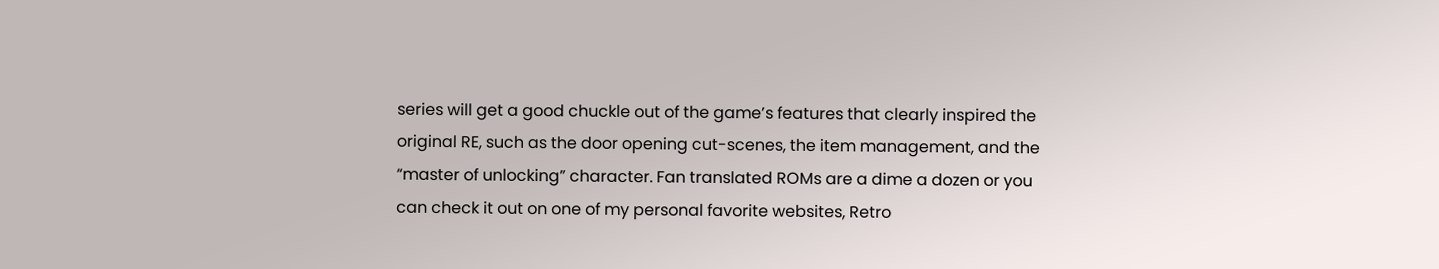series will get a good chuckle out of the game’s features that clearly inspired the original RE, such as the door opening cut-scenes, the item management, and the “master of unlocking” character. Fan translated ROMs are a dime a dozen or you can check it out on one of my personal favorite websites, Retro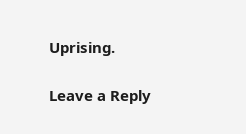Uprising.

Leave a Reply